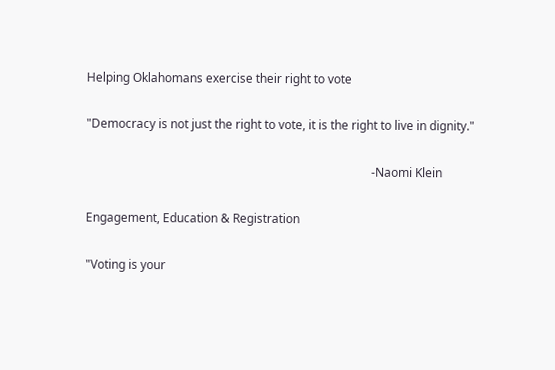Helping Oklahomans exercise their right to vote

"Democracy is not just the right to vote, it is the right to live in dignity."

                                                                                               -Naomi Klein

Engagement, Education & Registration

"Voting is your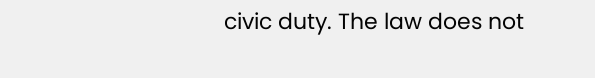civic duty. The law does not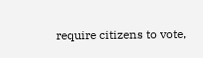require citizens to vote,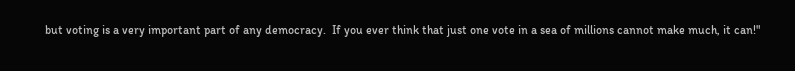but voting is a very important part of any democracy.  If you ever think that just one vote in a sea of millions cannot make much, it can!"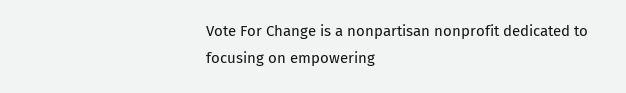Vote For Change is a nonpartisan nonprofit dedicated to focusing on empowering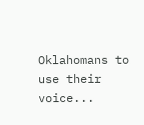Oklahomans to use their voice...